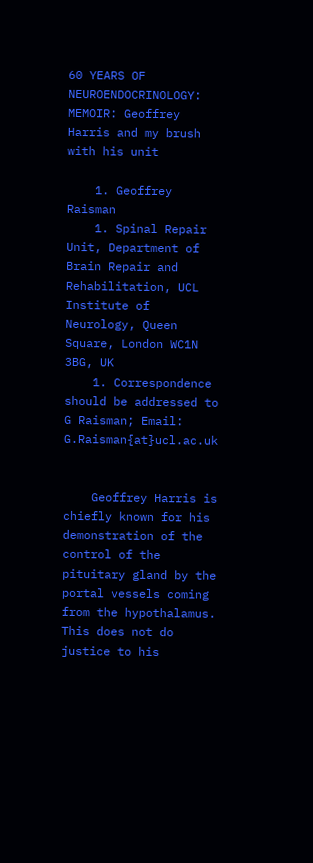60 YEARS OF NEUROENDOCRINOLOGY: MEMOIR: Geoffrey Harris and my brush with his unit

    1. Geoffrey Raisman
    1. Spinal Repair Unit, Department of Brain Repair and Rehabilitation, UCL Institute of Neurology, Queen Square, London WC1N 3BG, UK
    1. Correspondence should be addressed to G Raisman; Email: G.Raisman{at}ucl.ac.uk


    Geoffrey Harris is chiefly known for his demonstration of the control of the pituitary gland by the portal vessels coming from the hypothalamus. This does not do justice to his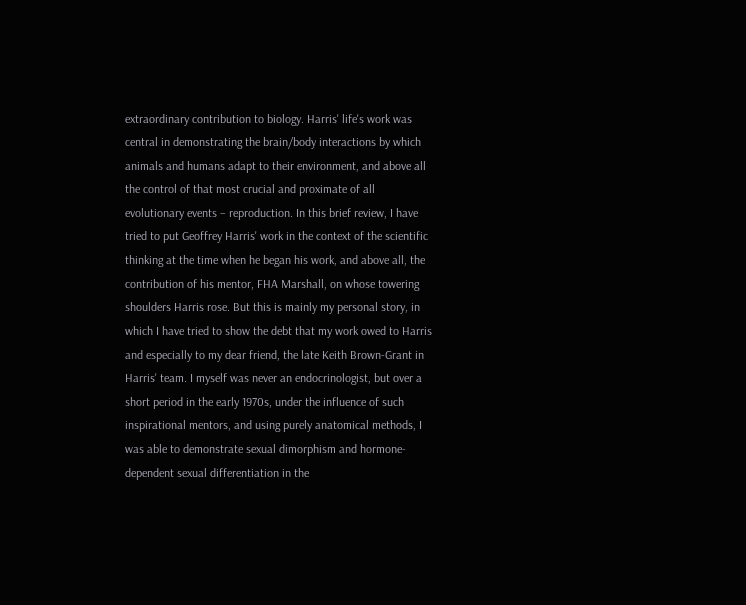extraordinary contribution to biology. Harris' life's work was central in demonstrating the brain/body interactions by which animals and humans adapt to their environment, and above all the control of that most crucial and proximate of all evolutionary events – reproduction. In this brief review, I have tried to put Geoffrey Harris' work in the context of the scientific thinking at the time when he began his work, and above all, the contribution of his mentor, FHA Marshall, on whose towering shoulders Harris rose. But this is mainly my personal story, in which I have tried to show the debt that my work owed to Harris and especially to my dear friend, the late Keith Brown-Grant in Harris' team. I myself was never an endocrinologist, but over a short period in the early 1970s, under the influence of such inspirational mentors, and using purely anatomical methods, I was able to demonstrate sexual dimorphism and hormone-dependent sexual differentiation in the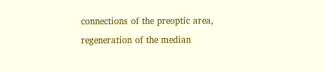connections of the preoptic area, regeneration of the median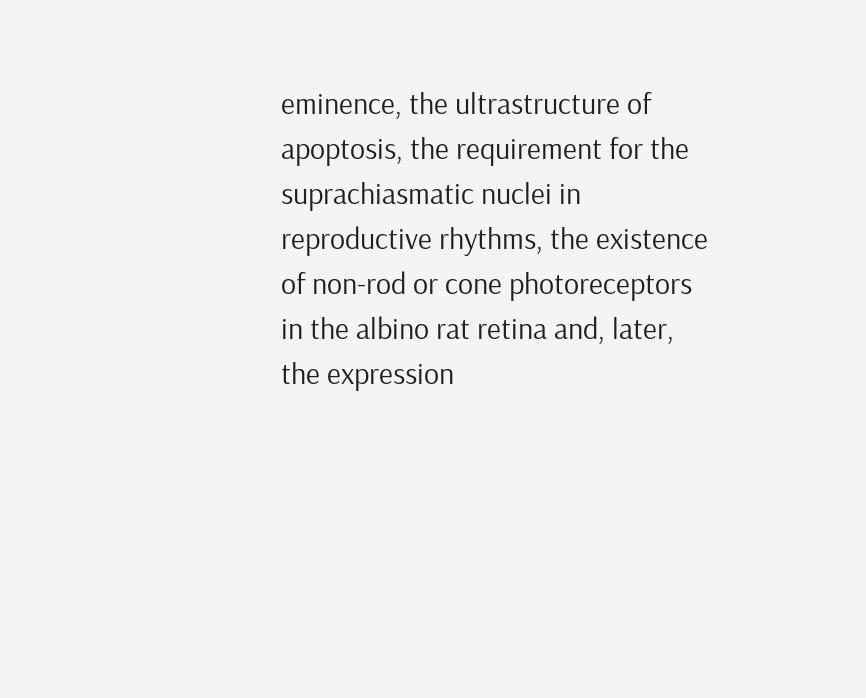eminence, the ultrastructure of apoptosis, the requirement for the suprachiasmatic nuclei in reproductive rhythms, the existence of non-rod or cone photoreceptors in the albino rat retina and, later, the expression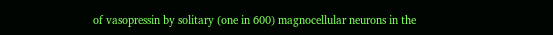of vasopressin by solitary (one in 600) magnocellular neurons in the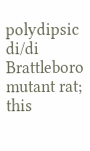polydipsic di/di Brattleboro mutant rat; this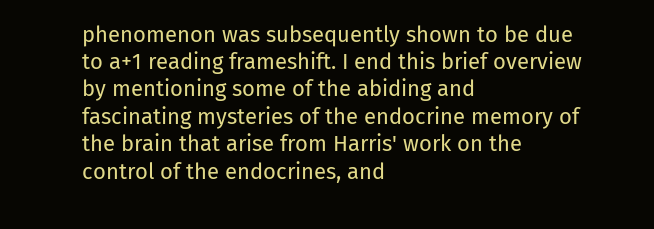phenomenon was subsequently shown to be due to a+1 reading frameshift. I end this brief overview by mentioning some of the abiding and fascinating mysteries of the endocrine memory of the brain that arise from Harris' work on the control of the endocrines, and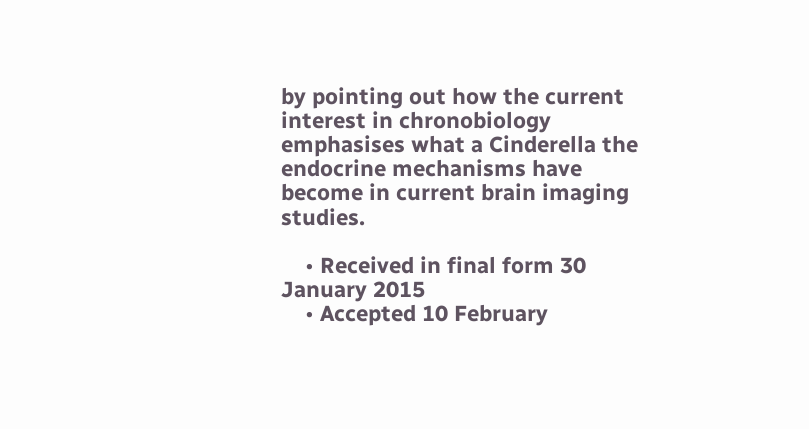by pointing out how the current interest in chronobiology emphasises what a Cinderella the endocrine mechanisms have become in current brain imaging studies.

    • Received in final form 30 January 2015
    • Accepted 10 February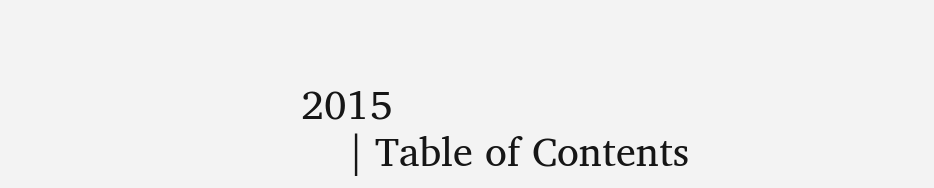2015
    | Table of Contents